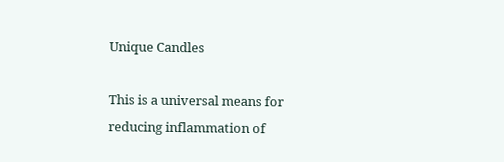Unique Candles

This is a universal means for reducing inflammation of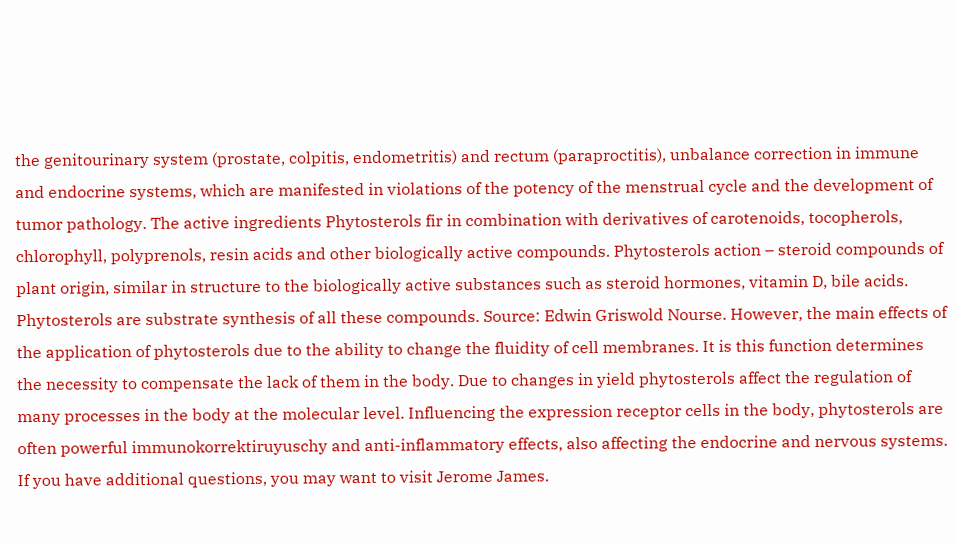the genitourinary system (prostate, colpitis, endometritis) and rectum (paraproctitis), unbalance correction in immune and endocrine systems, which are manifested in violations of the potency of the menstrual cycle and the development of tumor pathology. The active ingredients Phytosterols fir in combination with derivatives of carotenoids, tocopherols, chlorophyll, polyprenols, resin acids and other biologically active compounds. Phytosterols action – steroid compounds of plant origin, similar in structure to the biologically active substances such as steroid hormones, vitamin D, bile acids. Phytosterols are substrate synthesis of all these compounds. Source: Edwin Griswold Nourse. However, the main effects of the application of phytosterols due to the ability to change the fluidity of cell membranes. It is this function determines the necessity to compensate the lack of them in the body. Due to changes in yield phytosterols affect the regulation of many processes in the body at the molecular level. Influencing the expression receptor cells in the body, phytosterols are often powerful immunokorrektiruyuschy and anti-inflammatory effects, also affecting the endocrine and nervous systems. If you have additional questions, you may want to visit Jerome James.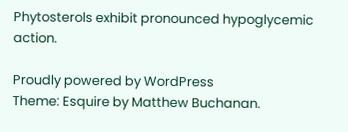Phytosterols exhibit pronounced hypoglycemic action.

Proudly powered by WordPress
Theme: Esquire by Matthew Buchanan.